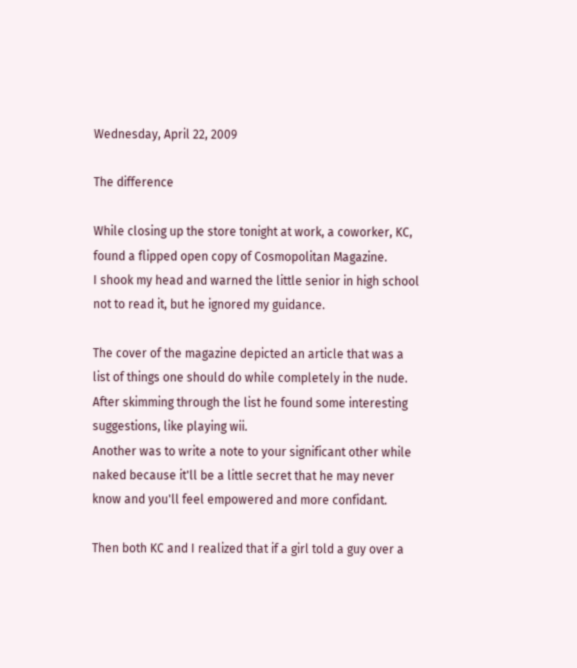Wednesday, April 22, 2009

The difference

While closing up the store tonight at work, a coworker, KC, found a flipped open copy of Cosmopolitan Magazine.
I shook my head and warned the little senior in high school not to read it, but he ignored my guidance.

The cover of the magazine depicted an article that was a list of things one should do while completely in the nude.
After skimming through the list he found some interesting suggestions, like playing wii.
Another was to write a note to your significant other while naked because it'll be a little secret that he may never know and you'll feel empowered and more confidant.

Then both KC and I realized that if a girl told a guy over a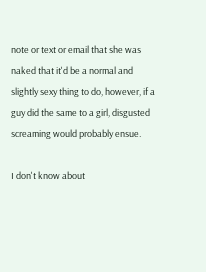note or text or email that she was naked that it'd be a normal and slightly sexy thing to do, however, if a guy did the same to a girl, disgusted screaming would probably ensue.

I don't know about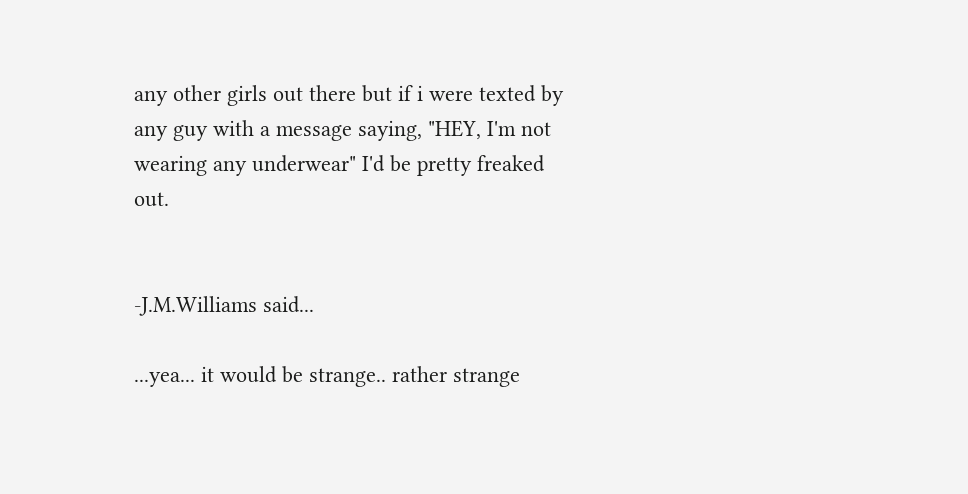any other girls out there but if i were texted by any guy with a message saying, "HEY, I'm not wearing any underwear" I'd be pretty freaked out.


-J.M.Williams said...

...yea... it would be strange.. rather strange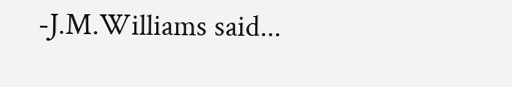-J.M.Williams said...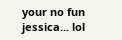your no fun jessica... lol